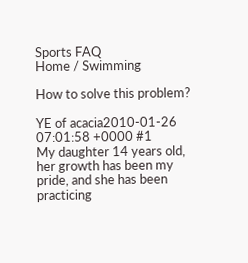Sports FAQ
Home / Swimming

How to solve this problem?

YE of acacia2010-01-26 07:01:58 +0000 #1
My daughter 14 years old, her growth has been my pride, and she has been practicing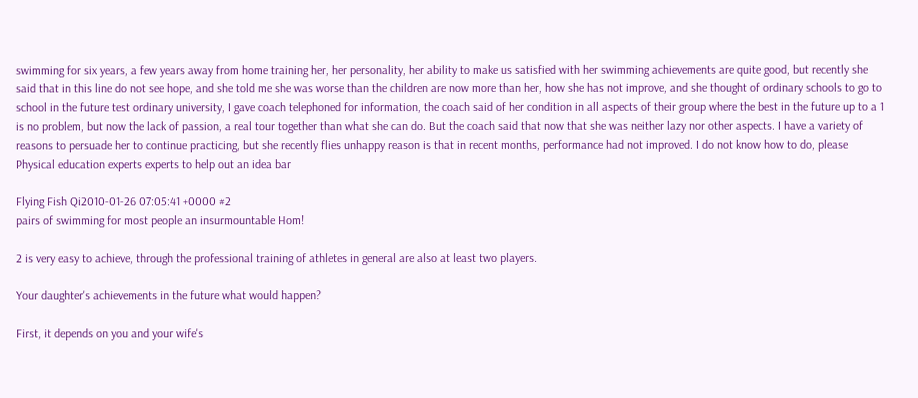swimming for six years, a few years away from home training her, her personality, her ability to make us satisfied with her swimming achievements are quite good, but recently she said that in this line do not see hope, and she told me she was worse than the children are now more than her, how she has not improve, and she thought of ordinary schools to go to school in the future test ordinary university, I gave coach telephoned for information, the coach said of her condition in all aspects of their group where the best in the future up to a 1 is no problem, but now the lack of passion, a real tour together than what she can do. But the coach said that now that she was neither lazy nor other aspects. I have a variety of reasons to persuade her to continue practicing, but she recently flies unhappy reason is that in recent months, performance had not improved. I do not know how to do, please Physical education experts experts to help out an idea bar

Flying Fish Qi2010-01-26 07:05:41 +0000 #2
pairs of swimming for most people an insurmountable Hom!

2 is very easy to achieve, through the professional training of athletes in general are also at least two players.

Your daughter's achievements in the future what would happen?

First, it depends on you and your wife's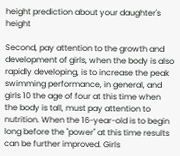height prediction about your daughter's height

Second, pay attention to the growth and development of girls, when the body is also rapidly developing, is to increase the peak swimming performance, in general, and girls 10 the age of four at this time when the body is tall, must pay attention to nutrition. When the 16-year-old is to begin long before the "power" at this time results can be further improved. Girls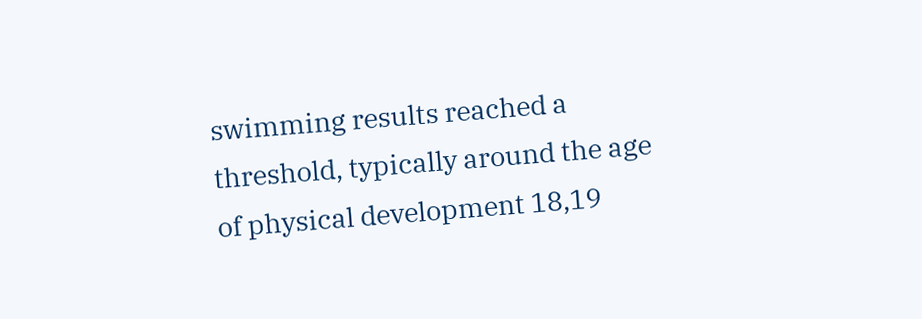swimming results reached a threshold, typically around the age of physical development 18,19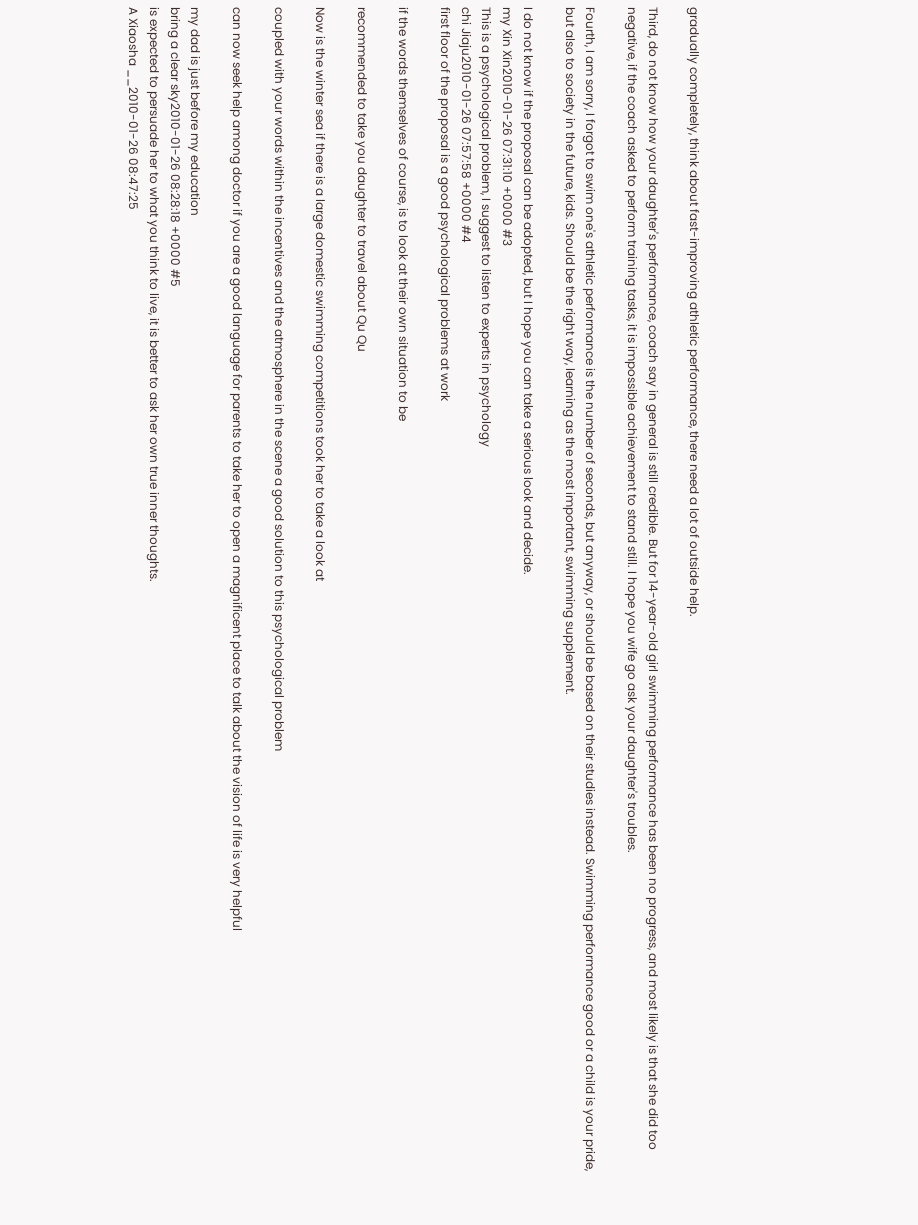gradually completely, think about fast-improving athletic performance, there need a lot of outside help.

Third, do not know how your daughter's performance, coach say in general is still credible. But for 14-year-old girl swimming performance has been no progress, and most likely is that she did too negative, if the coach asked to perform training tasks, it is impossible achievement to stand still. I hope you wife go ask your daughter's troubles.

Fourth, I am sorry, I forgot to swim one's athletic performance is the number of seconds, but anyway, or should be based on their studies instead. Swimming performance good or a child is your pride, but also to society in the future, kids. Should be the right way, learning as the most important, swimming supplement.

I do not know if the proposal can be adopted, but I hope you can take a serious look and decide.
my Xin Xin2010-01-26 07:31:10 +0000 #3
This is a psychological problem, I suggest to listen to experts in psychology
chi Jiaju2010-01-26 07:57:58 +0000 #4
first floor of the proposal is a good psychological problems at work

if the words themselves of course, is to look at their own situation to be

recommended to take you daughter to travel about Qu Qu

Now is the winter sea if there is a large domestic swimming competitions took her to take a look at

coupled with your words within the incentives and the atmosphere in the scene a good solution to this psychological problem

can now seek help among doctor if you are a good language for parents to take her to open a magnificent place to talk about the vision of life is very helpful

my dad is just before my education
bring a clear sky2010-01-26 08:28:18 +0000 #5
is expected to persuade her to what you think to live, it is better to ask her own true inner thoughts.
A Xiaosha __2010-01-26 08:47:25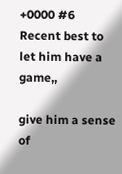+0000 #6
Recent best to let him have a game,,

give him a sense of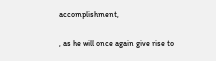accomplishment,

, as he will once again give rise to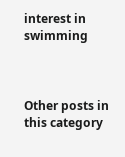interest in swimming



Other posts in this category